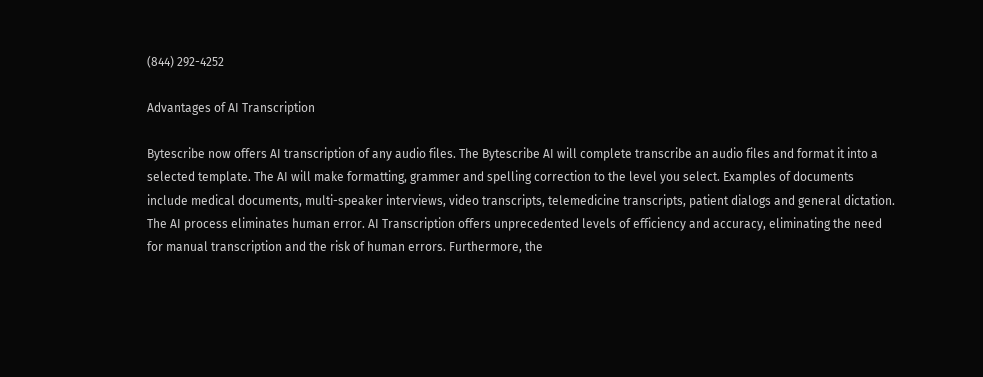(844) 292-4252

Advantages of AI Transcription

Bytescribe now offers AI transcription of any audio files. The Bytescribe AI will complete transcribe an audio files and format it into a selected template. The AI will make formatting, grammer and spelling correction to the level you select. Examples of documents include medical documents, multi-speaker interviews, video transcripts, telemedicine transcripts, patient dialogs and general dictation. The AI process eliminates human error. AI Transcription offers unprecedented levels of efficiency and accuracy, eliminating the need for manual transcription and the risk of human errors. Furthermore, the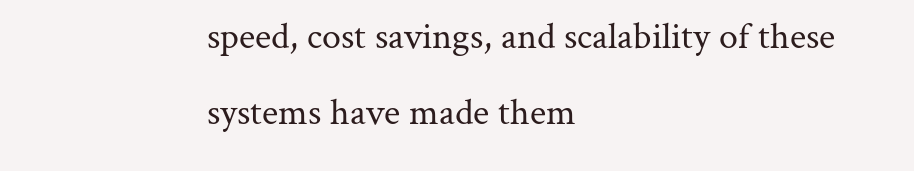speed, cost savings, and scalability of these systems have made them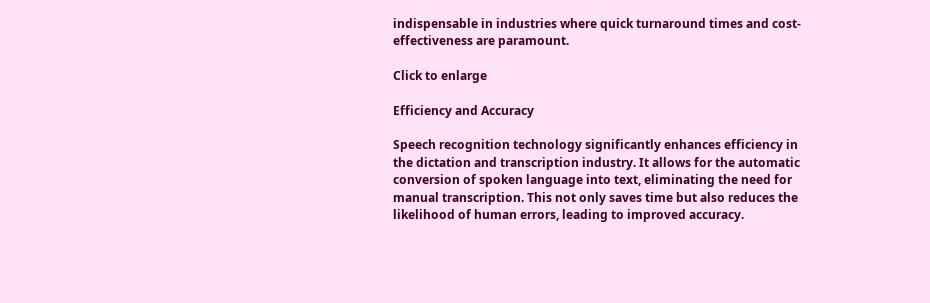indispensable in industries where quick turnaround times and cost-effectiveness are paramount.

Click to enlarge

Efficiency and Accuracy

Speech recognition technology significantly enhances efficiency in the dictation and transcription industry. It allows for the automatic conversion of spoken language into text, eliminating the need for manual transcription. This not only saves time but also reduces the likelihood of human errors, leading to improved accuracy.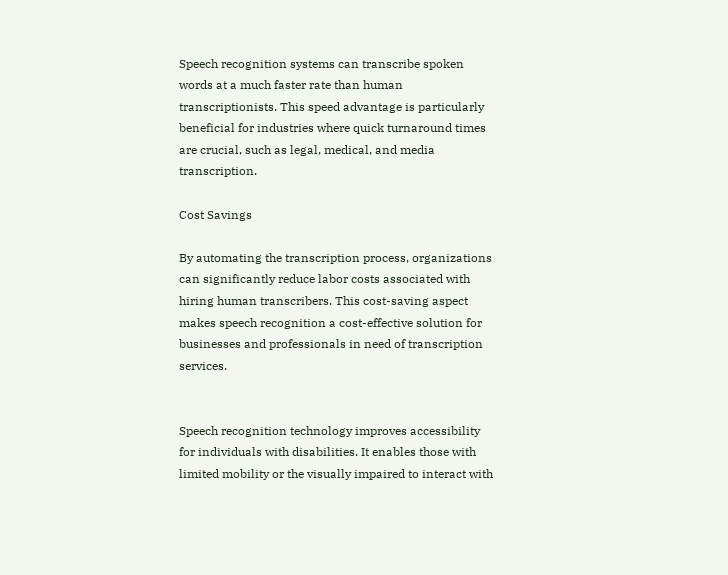Speech recognition systems can transcribe spoken words at a much faster rate than human transcriptionists. This speed advantage is particularly beneficial for industries where quick turnaround times are crucial, such as legal, medical, and media transcription.

Cost Savings

By automating the transcription process, organizations can significantly reduce labor costs associated with hiring human transcribers. This cost-saving aspect makes speech recognition a cost-effective solution for businesses and professionals in need of transcription services.


Speech recognition technology improves accessibility for individuals with disabilities. It enables those with limited mobility or the visually impaired to interact with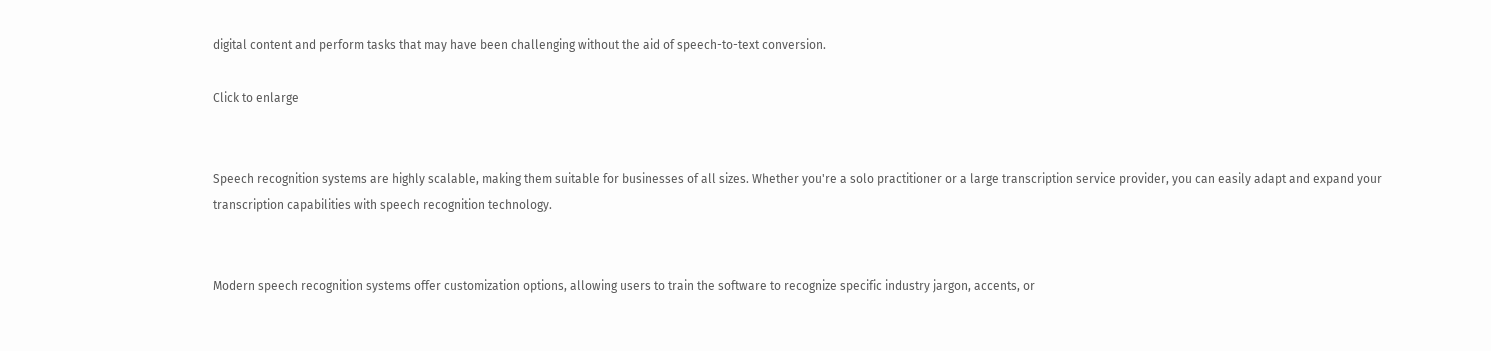digital content and perform tasks that may have been challenging without the aid of speech-to-text conversion.

Click to enlarge


Speech recognition systems are highly scalable, making them suitable for businesses of all sizes. Whether you're a solo practitioner or a large transcription service provider, you can easily adapt and expand your transcription capabilities with speech recognition technology.


Modern speech recognition systems offer customization options, allowing users to train the software to recognize specific industry jargon, accents, or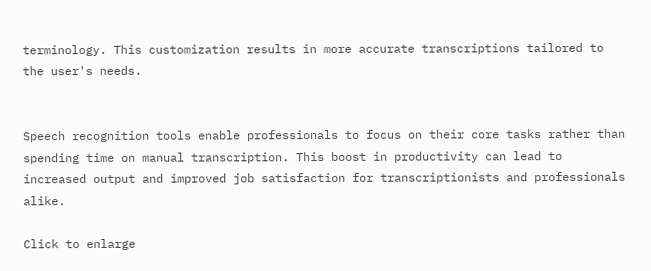terminology. This customization results in more accurate transcriptions tailored to the user's needs.


Speech recognition tools enable professionals to focus on their core tasks rather than spending time on manual transcription. This boost in productivity can lead to increased output and improved job satisfaction for transcriptionists and professionals alike.

Click to enlarge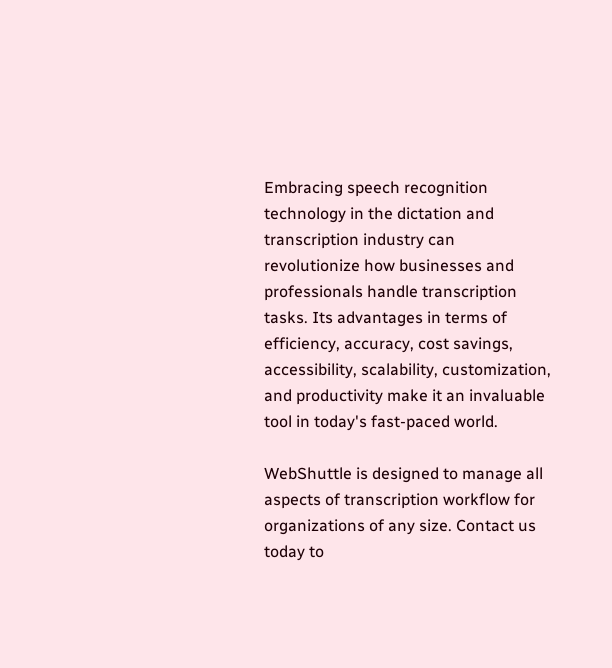Embracing speech recognition technology in the dictation and transcription industry can revolutionize how businesses and professionals handle transcription tasks. Its advantages in terms of efficiency, accuracy, cost savings, accessibility, scalability, customization, and productivity make it an invaluable tool in today's fast-paced world.

WebShuttle is designed to manage all aspects of transcription workflow for organizations of any size. Contact us today to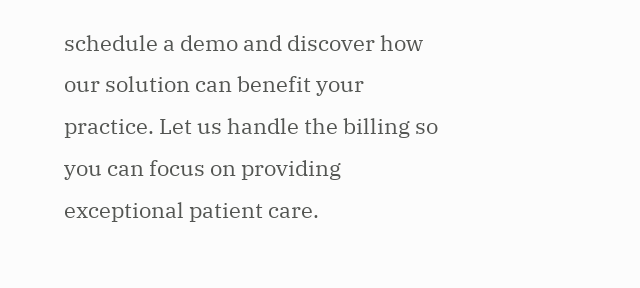schedule a demo and discover how our solution can benefit your practice. Let us handle the billing so you can focus on providing exceptional patient care.